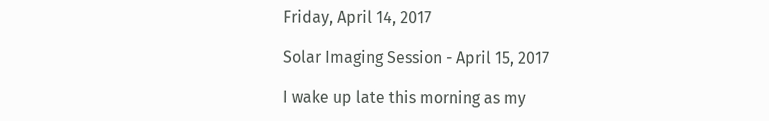Friday, April 14, 2017

Solar Imaging Session - April 15, 2017

I wake up late this morning as my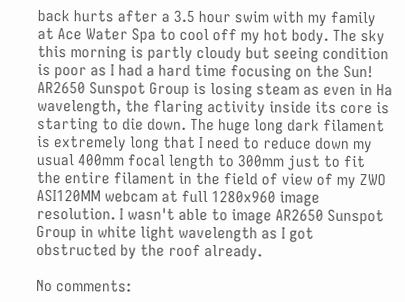back hurts after a 3.5 hour swim with my family at Ace Water Spa to cool off my hot body. The sky this morning is partly cloudy but seeing condition is poor as I had a hard time focusing on the Sun! AR2650 Sunspot Group is losing steam as even in Ha wavelength, the flaring activity inside its core is starting to die down. The huge long dark filament is extremely long that I need to reduce down my usual 400mm focal length to 300mm just to fit the entire filament in the field of view of my ZWO ASI120MM webcam at full 1280x960 image resolution. I wasn't able to image AR2650 Sunspot Group in white light wavelength as I got obstructed by the roof already.

No comments: